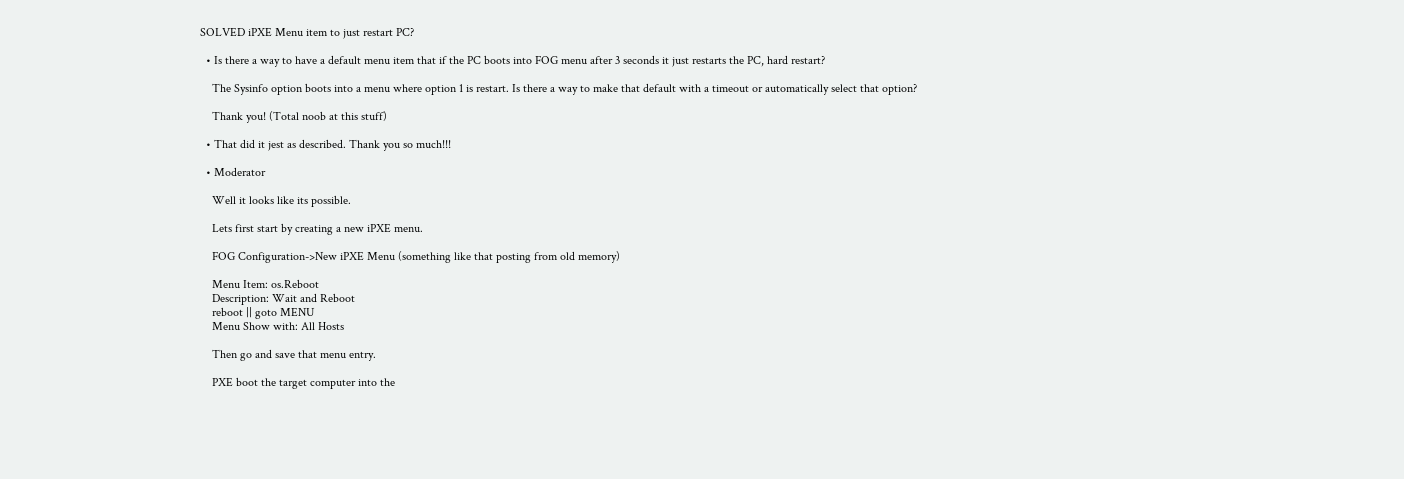SOLVED iPXE Menu item to just restart PC?

  • Is there a way to have a default menu item that if the PC boots into FOG menu after 3 seconds it just restarts the PC, hard restart?

    The Sysinfo option boots into a menu where option 1 is restart. Is there a way to make that default with a timeout or automatically select that option?

    Thank you! (Total noob at this stuff)

  • That did it jest as described. Thank you so much!!!

  • Moderator

    Well it looks like its possible.

    Lets first start by creating a new iPXE menu.

    FOG Configuration->New iPXE Menu (something like that posting from old memory)

    Menu Item: os.Reboot
    Description: Wait and Reboot
    reboot || goto MENU
    Menu Show with: All Hosts

    Then go and save that menu entry.

    PXE boot the target computer into the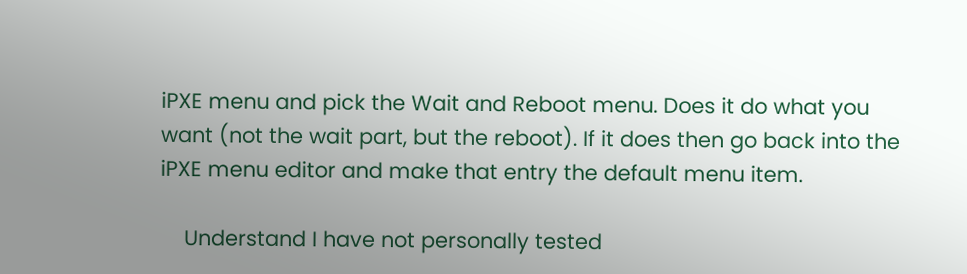iPXE menu and pick the Wait and Reboot menu. Does it do what you want (not the wait part, but the reboot). If it does then go back into the iPXE menu editor and make that entry the default menu item.

    Understand I have not personally tested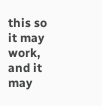this so it may work, and it may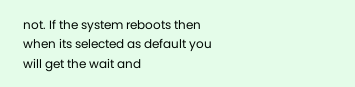not. If the system reboots then when its selected as default you will get the wait and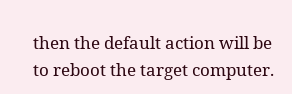then the default action will be to reboot the target computer.